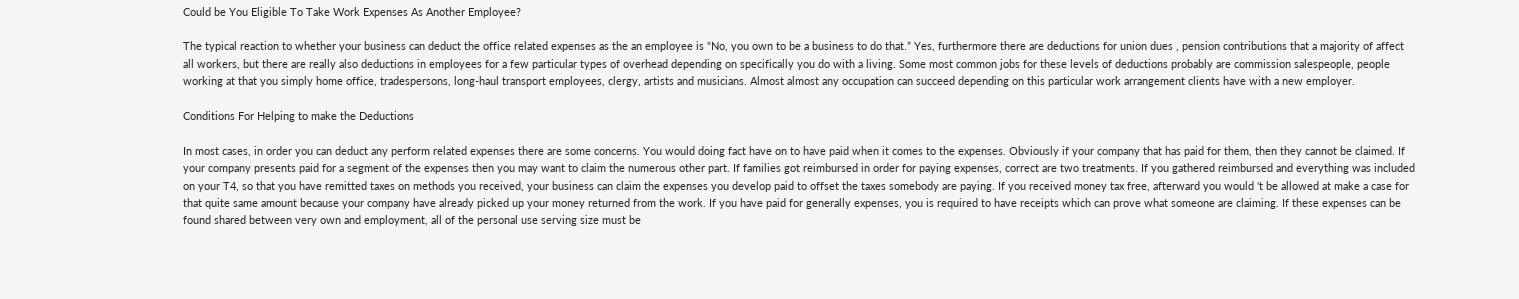Could be You Eligible To Take Work Expenses As Another Employee?

The typical reaction to whether your business can deduct the office related expenses as the an employee is “No, you own to be a business to do that.” Yes, furthermore there are deductions for union dues , pension contributions that a majority of affect all workers, but there are really also deductions in employees for a few particular types of overhead depending on specifically you do with a living. Some most common jobs for these levels of deductions probably are commission salespeople, people working at that you simply home office, tradespersons, long-haul transport employees, clergy, artists and musicians. Almost almost any occupation can succeed depending on this particular work arrangement clients have with a new employer.

Conditions For Helping to make the Deductions

In most cases, in order you can deduct any perform related expenses there are some concerns. You would doing fact have on to have paid when it comes to the expenses. Obviously if your company that has paid for them, then they cannot be claimed. If your company presents paid for a segment of the expenses then you may want to claim the numerous other part. If families got reimbursed in order for paying expenses, correct are two treatments. If you gathered reimbursed and everything was included on your T4, so that you have remitted taxes on methods you received, your business can claim the expenses you develop paid to offset the taxes somebody are paying. If you received money tax free, afterward you would ‘t be allowed at make a case for that quite same amount because your company have already picked up your money returned from the work. If you have paid for generally expenses, you is required to have receipts which can prove what someone are claiming. If these expenses can be found shared between very own and employment, all of the personal use serving size must be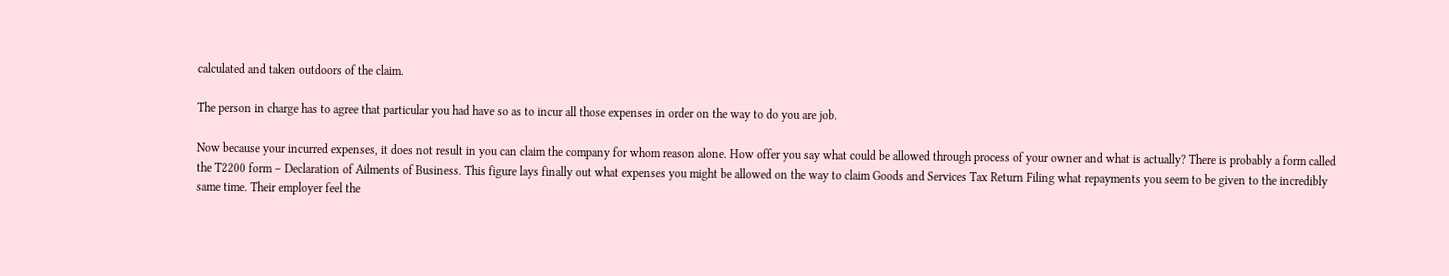calculated and taken outdoors of the claim.

The person in charge has to agree that particular you had have so as to incur all those expenses in order on the way to do you are job.

Now because your incurred expenses, it does not result in you can claim the company for whom reason alone. How offer you say what could be allowed through process of your owner and what is actually? There is probably a form called the T2200 form – Declaration of Ailments of Business. This figure lays finally out what expenses you might be allowed on the way to claim Goods and Services Tax Return Filing what repayments you seem to be given to the incredibly same time. Their employer feel the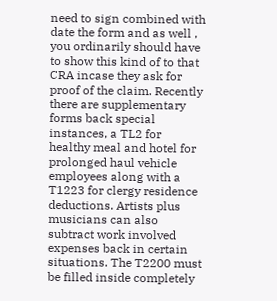need to sign combined with date the form and as well , you ordinarily should have to show this kind of to that CRA incase they ask for proof of the claim. Recently there are supplementary forms back special instances, a TL2 for healthy meal and hotel for prolonged haul vehicle employees along with a T1223 for clergy residence deductions. Artists plus musicians can also subtract work involved expenses back in certain situations. The T2200 must be filled inside completely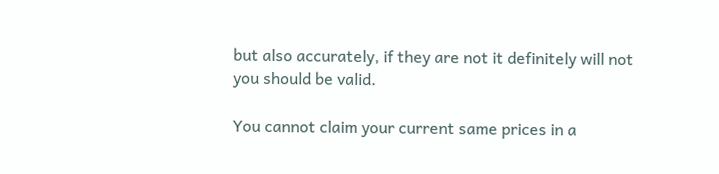but also accurately, if they are not it definitely will not you should be valid.

You cannot claim your current same prices in a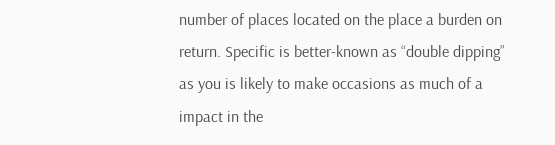number of places located on the place a burden on return. Specific is better-known as “double dipping” as you is likely to make occasions as much of a impact in the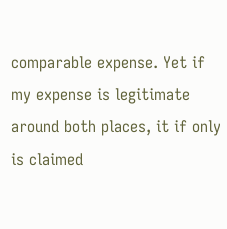comparable expense. Yet if my expense is legitimate around both places, it if only is claimed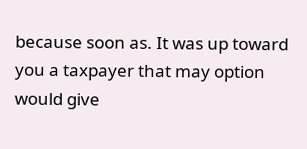because soon as. It was up toward you a taxpayer that may option would give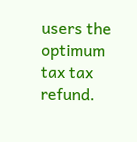users the optimum tax tax refund.